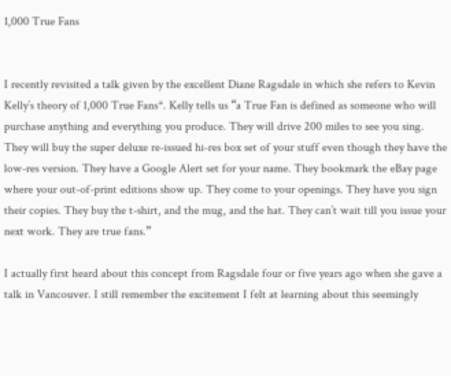1,000 True Fans


I recently revisited a talk given by the excellent Diane Ragsdale in which she refers to Kevin Kelly’s theory of 1,000 True Fans*. Kelly tells us “a True Fan is defined as someone who will purchase anything and everything you produce. They will drive 200 miles to see you sing. They will buy the super deluxe re-issued hi-res box set of your stuff even though they have the low-res version. They have a Google Alert set for your name. They bookmark the eBay page where your out-of-print editions show up. They come to your openings. They have you sign their copies. They buy the t-shirt, and the mug, and the hat. They can’t wait till you issue your next work. They are true fans.”

I actually first heard about this concept from Ragsdale four or five years ago when she gave a talk in Vancouver. I still remember the excitement I felt at learning about this seemingly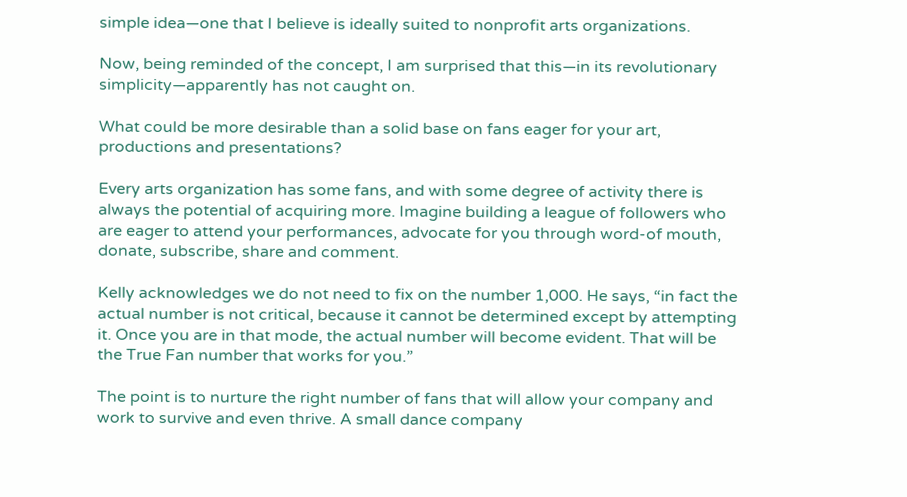simple idea—one that I believe is ideally suited to nonprofit arts organizations.

Now, being reminded of the concept, I am surprised that this—in its revolutionary simplicity—apparently has not caught on.

What could be more desirable than a solid base on fans eager for your art, productions and presentations?

Every arts organization has some fans, and with some degree of activity there is always the potential of acquiring more. Imagine building a league of followers who are eager to attend your performances, advocate for you through word-of mouth, donate, subscribe, share and comment.

Kelly acknowledges we do not need to fix on the number 1,000. He says, “in fact the actual number is not critical, because it cannot be determined except by attempting it. Once you are in that mode, the actual number will become evident. That will be the True Fan number that works for you.”

The point is to nurture the right number of fans that will allow your company and work to survive and even thrive. A small dance company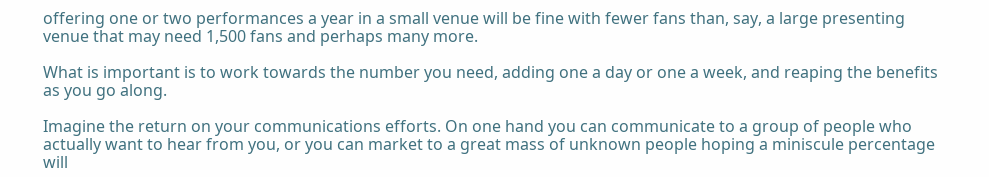offering one or two performances a year in a small venue will be fine with fewer fans than, say, a large presenting venue that may need 1,500 fans and perhaps many more.

What is important is to work towards the number you need, adding one a day or one a week, and reaping the benefits as you go along.

Imagine the return on your communications efforts. On one hand you can communicate to a group of people who actually want to hear from you, or you can market to a great mass of unknown people hoping a miniscule percentage will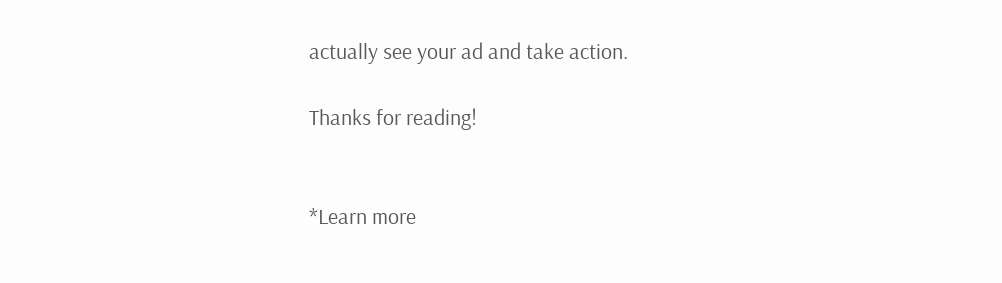actually see your ad and take action.

Thanks for reading!


*Learn more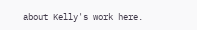about Kelly's work here.